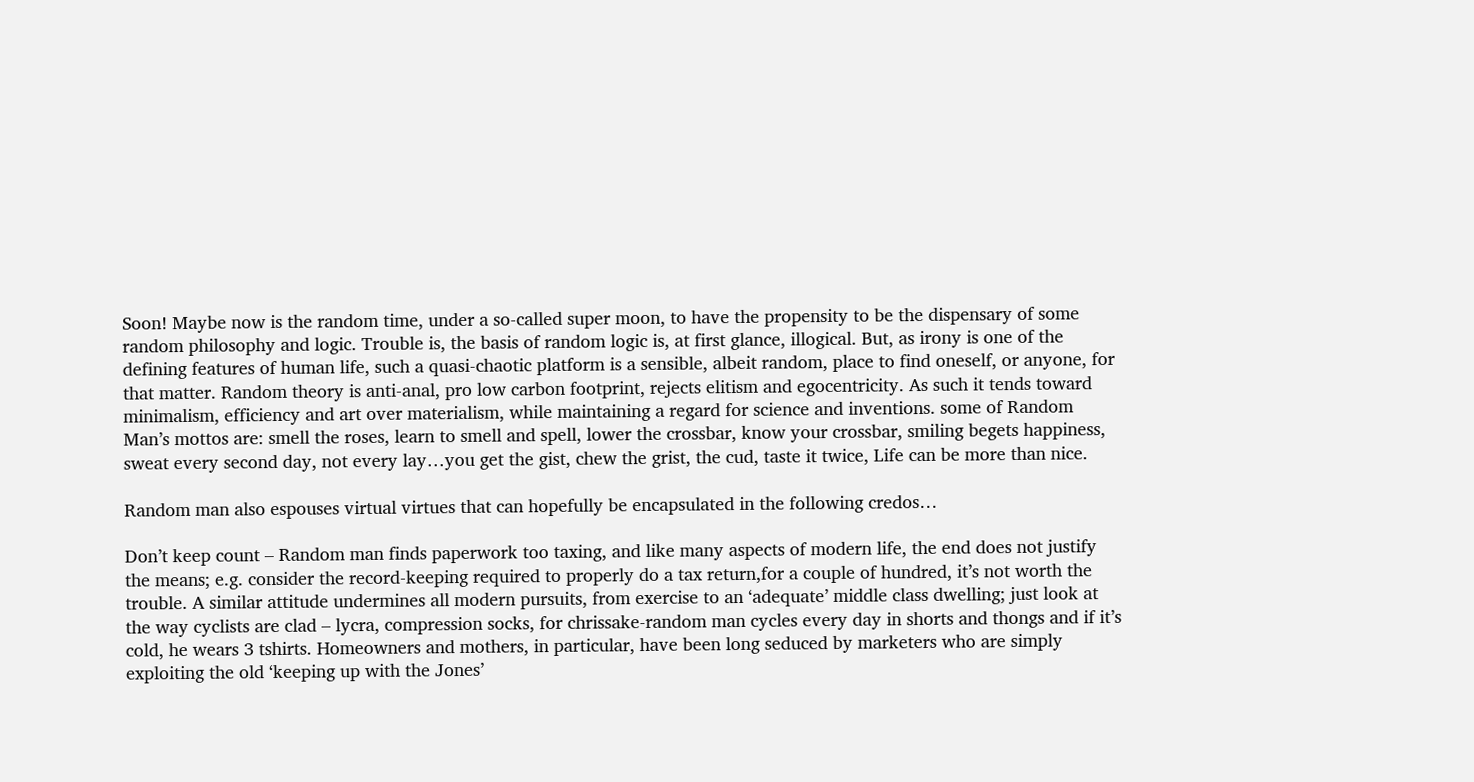Soon! Maybe now is the random time, under a so-called super moon, to have the propensity to be the dispensary of some random philosophy and logic. Trouble is, the basis of random logic is, at first glance, illogical. But, as irony is one of the defining features of human life, such a quasi-chaotic platform is a sensible, albeit random, place to find oneself, or anyone, for that matter. Random theory is anti-anal, pro low carbon footprint, rejects elitism and egocentricity. As such it tends toward minimalism, efficiency and art over materialism, while maintaining a regard for science and inventions. some of Random Man’s mottos are: smell the roses, learn to smell and spell, lower the crossbar, know your crossbar, smiling begets happiness, sweat every second day, not every lay…you get the gist, chew the grist, the cud, taste it twice, Life can be more than nice.

Random man also espouses virtual virtues that can hopefully be encapsulated in the following credos…

Don’t keep count – Random man finds paperwork too taxing, and like many aspects of modern life, the end does not justify the means; e.g. consider the record-keeping required to properly do a tax return,for a couple of hundred, it’s not worth the trouble. A similar attitude undermines all modern pursuits, from exercise to an ‘adequate’ middle class dwelling; just look at the way cyclists are clad – lycra, compression socks, for chrissake-random man cycles every day in shorts and thongs and if it’s cold, he wears 3 tshirts. Homeowners and mothers, in particular, have been long seduced by marketers who are simply exploiting the old ‘keeping up with the Jones’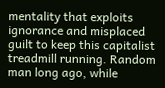mentality that exploits ignorance and misplaced guilt to keep this capitalist treadmill running. Random man long ago, while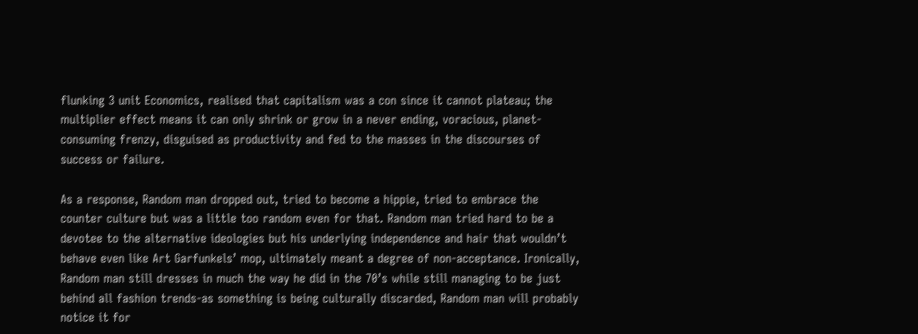flunking 3 unit Economics, realised that capitalism was a con since it cannot plateau; the multiplier effect means it can only shrink or grow in a never ending, voracious, planet-consuming frenzy, disguised as productivity and fed to the masses in the discourses of success or failure.

As a response, Random man dropped out, tried to become a hippie, tried to embrace the counter culture but was a little too random even for that. Random man tried hard to be a devotee to the alternative ideologies but his underlying independence and hair that wouldn’t behave even like Art Garfunkels’ mop, ultimately meant a degree of non-acceptance. Ironically, Random man still dresses in much the way he did in the 70’s while still managing to be just behind all fashion trends-as something is being culturally discarded, Random man will probably notice it for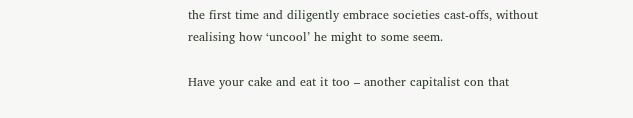the first time and diligently embrace societies cast-offs, without realising how ‘uncool’ he might to some seem.

Have your cake and eat it too – another capitalist con that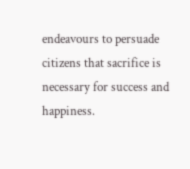endeavours to persuade citizens that sacrifice is necessary for success and happiness.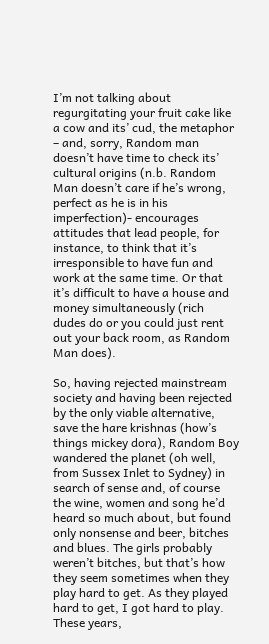I’m not talking about regurgitating your fruit cake like a cow and its’ cud, the metaphor – and, sorry, Random man doesn’t have time to check its’ cultural origins (n.b. Random Man doesn’t care if he’s wrong, perfect as he is in his imperfection)- encourages attitudes that lead people, for instance, to think that it’s irresponsible to have fun and work at the same time. Or that it’s difficult to have a house and money simultaneously (rich dudes do or you could just rent out your back room, as Random Man does).

So, having rejected mainstream society and having been rejected by the only viable alternative, save the hare krishnas (how’s things mickey dora), Random Boy wandered the planet (oh well, from Sussex Inlet to Sydney) in search of sense and, of course the wine, women and song he’d heard so much about, but found only nonsense and beer, bitches and blues. The girls probably weren’t bitches, but that’s how they seem sometimes when they play hard to get. As they played hard to get, I got hard to play. These years,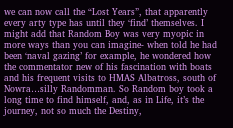we can now call the “Lost Years”, that apparently every arty type has until they ‘find’ themselves. I might add that Random Boy was very myopic in more ways than you can imagine- when told he had been ‘naval gazing’ for example, he wondered how the commentator new of his fascination with boats and his frequent visits to HMAS Albatross, south of Nowra…silly Randomman. So Random boy took a long time to find himself, and, as in Life, it’s the journey, not so much the Destiny,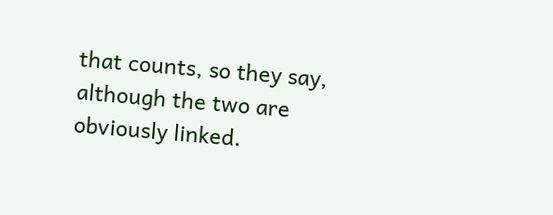that counts, so they say, although the two are obviously linked.